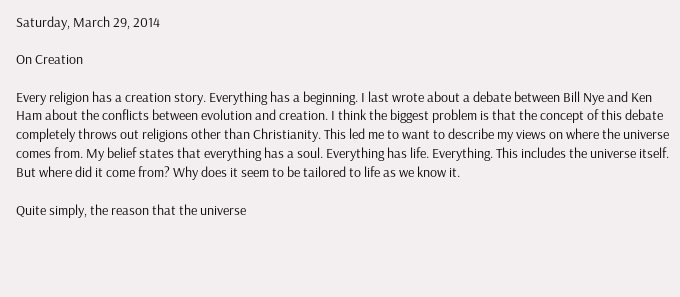Saturday, March 29, 2014

On Creation

Every religion has a creation story. Everything has a beginning. I last wrote about a debate between Bill Nye and Ken Ham about the conflicts between evolution and creation. I think the biggest problem is that the concept of this debate completely throws out religions other than Christianity. This led me to want to describe my views on where the universe comes from. My belief states that everything has a soul. Everything has life. Everything. This includes the universe itself. But where did it come from? Why does it seem to be tailored to life as we know it.

Quite simply, the reason that the universe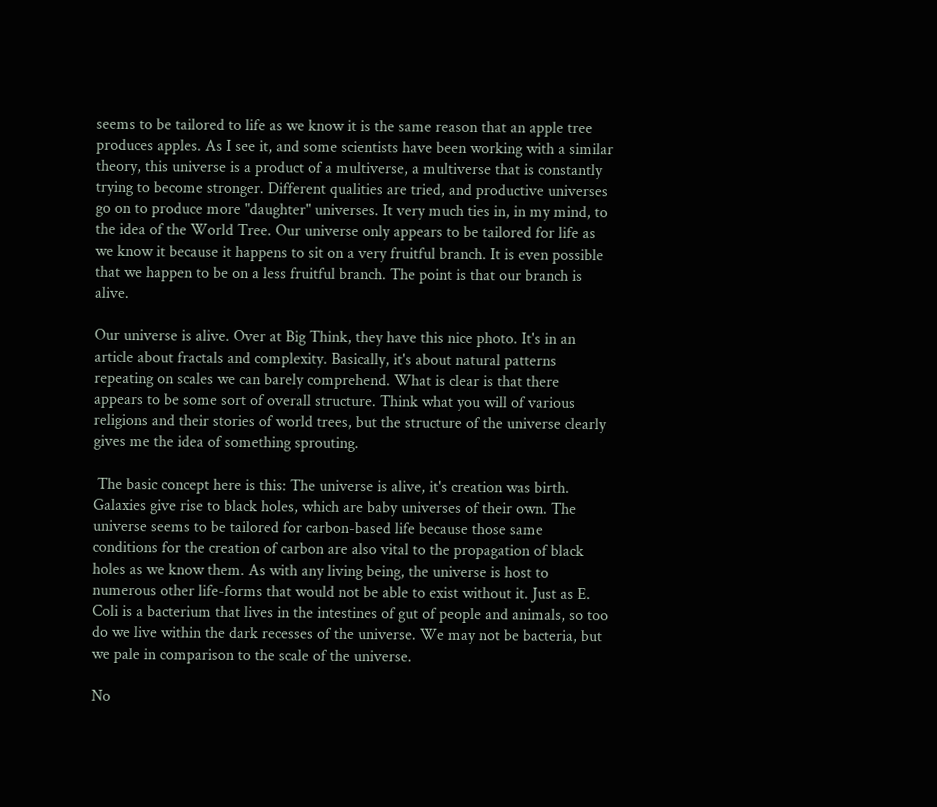seems to be tailored to life as we know it is the same reason that an apple tree produces apples. As I see it, and some scientists have been working with a similar theory, this universe is a product of a multiverse, a multiverse that is constantly trying to become stronger. Different qualities are tried, and productive universes go on to produce more "daughter" universes. It very much ties in, in my mind, to the idea of the World Tree. Our universe only appears to be tailored for life as we know it because it happens to sit on a very fruitful branch. It is even possible that we happen to be on a less fruitful branch. The point is that our branch is alive.

Our universe is alive. Over at Big Think, they have this nice photo. It's in an article about fractals and complexity. Basically, it's about natural patterns repeating on scales we can barely comprehend. What is clear is that there appears to be some sort of overall structure. Think what you will of various religions and their stories of world trees, but the structure of the universe clearly gives me the idea of something sprouting.

 The basic concept here is this: The universe is alive, it's creation was birth. Galaxies give rise to black holes, which are baby universes of their own. The universe seems to be tailored for carbon-based life because those same conditions for the creation of carbon are also vital to the propagation of black holes as we know them. As with any living being, the universe is host to numerous other life-forms that would not be able to exist without it. Just as E. Coli is a bacterium that lives in the intestines of gut of people and animals, so too do we live within the dark recesses of the universe. We may not be bacteria, but we pale in comparison to the scale of the universe.

No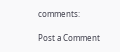comments:

Post a Comment